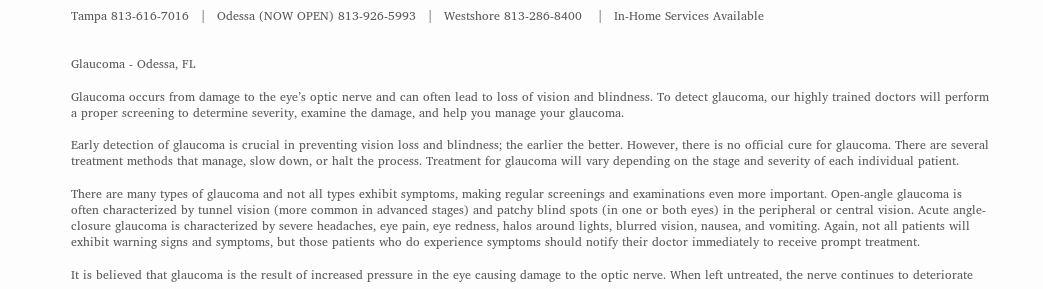Tampa 813-616-7016   |   Odessa (NOW OPEN) 813-926-5993   |   Westshore 813-286-8400    |   In-Home Services Available


Glaucoma - Odessa, FL

Glaucoma occurs from damage to the eye’s optic nerve and can often lead to loss of vision and blindness. To detect glaucoma, our highly trained doctors will perform a proper screening to determine severity, examine the damage, and help you manage your glaucoma.

Early detection of glaucoma is crucial in preventing vision loss and blindness; the earlier the better. However, there is no official cure for glaucoma. There are several treatment methods that manage, slow down, or halt the process. Treatment for glaucoma will vary depending on the stage and severity of each individual patient.

There are many types of glaucoma and not all types exhibit symptoms, making regular screenings and examinations even more important. Open-angle glaucoma is often characterized by tunnel vision (more common in advanced stages) and patchy blind spots (in one or both eyes) in the peripheral or central vision. Acute angle-closure glaucoma is characterized by severe headaches, eye pain, eye redness, halos around lights, blurred vision, nausea, and vomiting. Again, not all patients will exhibit warning signs and symptoms, but those patients who do experience symptoms should notify their doctor immediately to receive prompt treatment.

It is believed that glaucoma is the result of increased pressure in the eye causing damage to the optic nerve. When left untreated, the nerve continues to deteriorate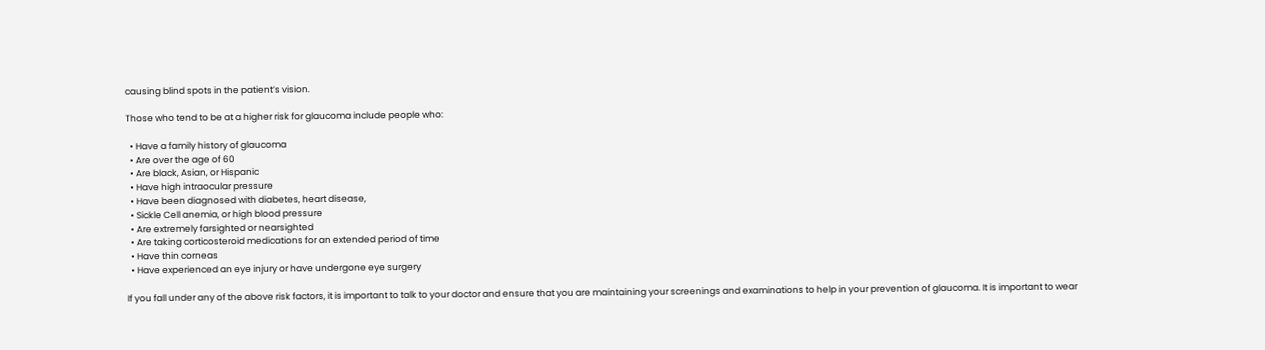causing blind spots in the patient’s vision.

Those who tend to be at a higher risk for glaucoma include people who:

  • Have a family history of glaucoma
  • Are over the age of 60
  • Are black, Asian, or Hispanic
  • Have high intraocular pressure
  • Have been diagnosed with diabetes, heart disease,
  • Sickle Cell anemia, or high blood pressure
  • Are extremely farsighted or nearsighted
  • Are taking corticosteroid medications for an extended period of time
  • Have thin corneas
  • Have experienced an eye injury or have undergone eye surgery

If you fall under any of the above risk factors, it is important to talk to your doctor and ensure that you are maintaining your screenings and examinations to help in your prevention of glaucoma. It is important to wear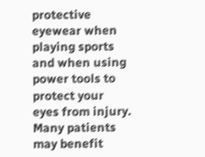protective eyewear when playing sports and when using power tools to protect your eyes from injury. Many patients may benefit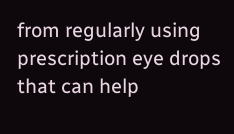from regularly using prescription eye drops that can help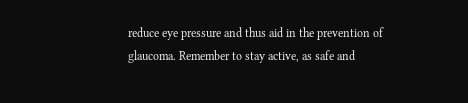reduce eye pressure and thus aid in the prevention of glaucoma. Remember to stay active, as safe and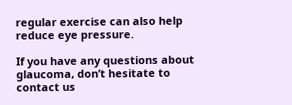regular exercise can also help reduce eye pressure.

If you have any questions about glaucoma, don’t hesitate to contact us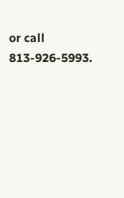or call 813-926-5993.